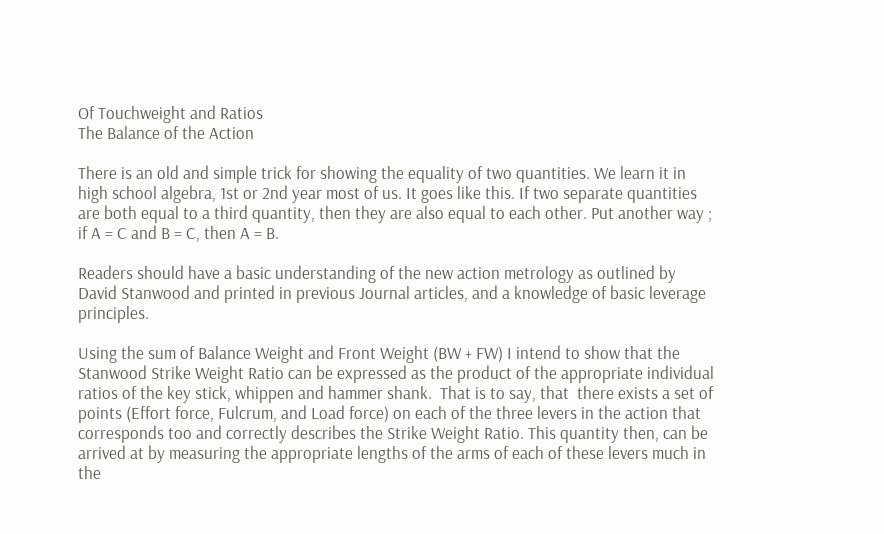Of Touchweight and Ratios
The Balance of the Action

There is an old and simple trick for showing the equality of two quantities. We learn it in high school algebra, 1st or 2nd year most of us. It goes like this. If two separate quantities are both equal to a third quantity, then they are also equal to each other. Put another way ; if A = C and B = C, then A = B.

Readers should have a basic understanding of the new action metrology as outlined by David Stanwood and printed in previous Journal articles, and a knowledge of basic leverage principles.

Using the sum of Balance Weight and Front Weight (BW + FW) I intend to show that the Stanwood Strike Weight Ratio can be expressed as the product of the appropriate individual ratios of the key stick, whippen and hammer shank.  That is to say, that  there exists a set of points (Effort force, Fulcrum, and Load force) on each of the three levers in the action that corresponds too and correctly describes the Strike Weight Ratio. This quantity then, can be arrived at by measuring the appropriate lengths of the arms of each of these levers much in the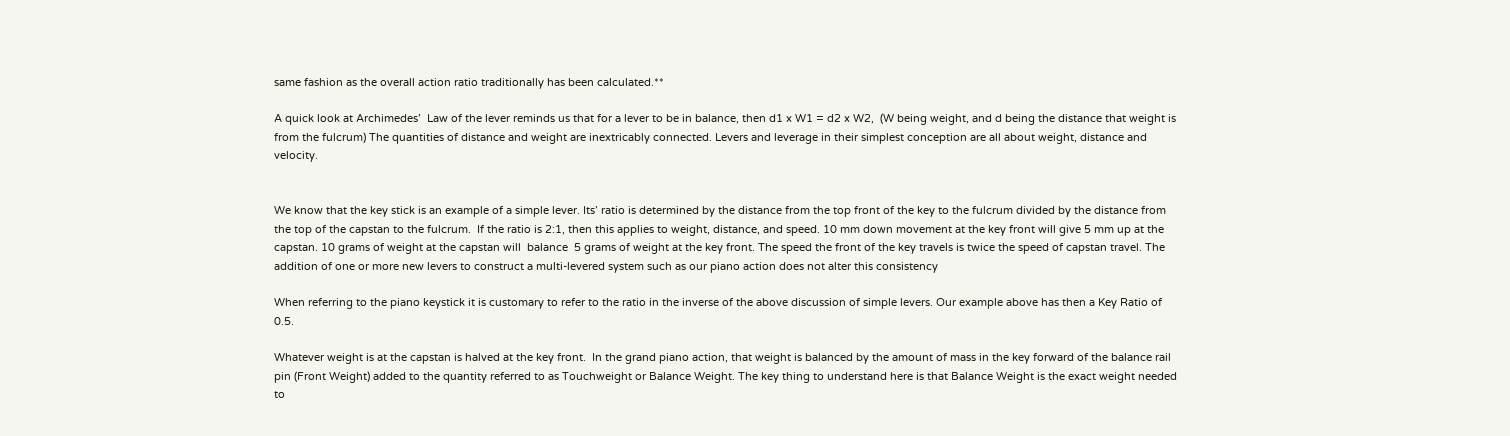same fashion as the overall action ratio traditionally has been calculated.**

A quick look at Archimedes’  Law of the lever reminds us that for a lever to be in balance, then d1 x W1 = d2 x W2,  (W being weight, and d being the distance that weight is from the fulcrum) The quantities of distance and weight are inextricably connected. Levers and leverage in their simplest conception are all about weight, distance and velocity.


We know that the key stick is an example of a simple lever. Its’ ratio is determined by the distance from the top front of the key to the fulcrum divided by the distance from the top of the capstan to the fulcrum.  If the ratio is 2:1, then this applies to weight, distance, and speed. 10 mm down movement at the key front will give 5 mm up at the capstan. 10 grams of weight at the capstan will  balance  5 grams of weight at the key front. The speed the front of the key travels is twice the speed of capstan travel. The addition of one or more new levers to construct a multi-levered system such as our piano action does not alter this consistency

When referring to the piano keystick it is customary to refer to the ratio in the inverse of the above discussion of simple levers. Our example above has then a Key Ratio of 0.5.

Whatever weight is at the capstan is halved at the key front.  In the grand piano action, that weight is balanced by the amount of mass in the key forward of the balance rail pin (Front Weight) added to the quantity referred to as Touchweight or Balance Weight. The key thing to understand here is that Balance Weight is the exact weight needed to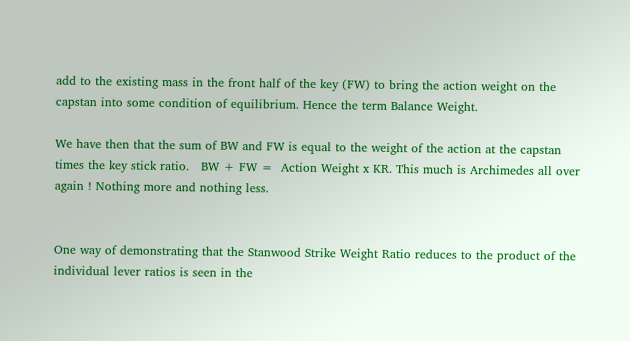add to the existing mass in the front half of the key (FW) to bring the action weight on the capstan into some condition of equilibrium. Hence the term Balance Weight.

We have then that the sum of BW and FW is equal to the weight of the action at the capstan times the key stick ratio.   BW + FW =  Action Weight x KR. This much is Archimedes all over again ! Nothing more and nothing less.


One way of demonstrating that the Stanwood Strike Weight Ratio reduces to the product of the  individual lever ratios is seen in the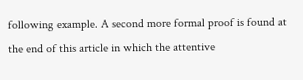following example. A second more formal proof is found at the end of this article in which the attentive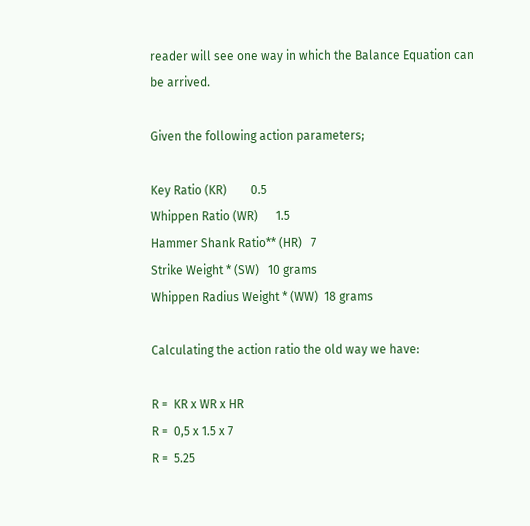reader will see one way in which the Balance Equation can be arrived.

Given the following action parameters;

Key Ratio (KR)        0.5
Whippen Ratio (WR)      1.5
Hammer Shank Ratio** (HR)   7
Strike Weight * (SW)   10 grams
Whippen Radius Weight * (WW)  18 grams

Calculating the action ratio the old way we have:

R =  KR x WR x HR
R =  0,5 x 1.5 x 7
R =  5.25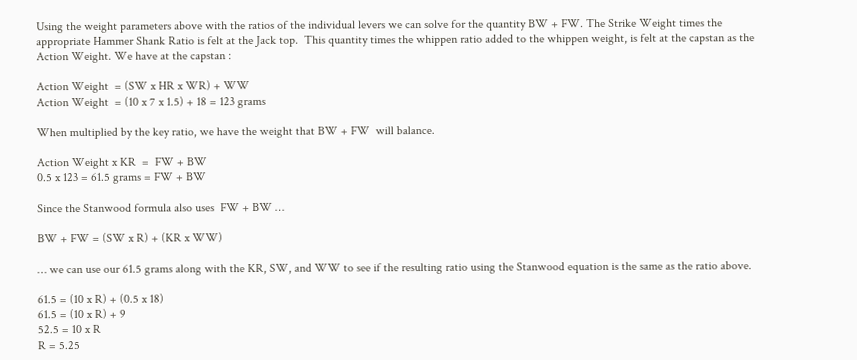Using the weight parameters above with the ratios of the individual levers we can solve for the quantity BW + FW. The Strike Weight times the appropriate Hammer Shank Ratio is felt at the Jack top.  This quantity times the whippen ratio added to the whippen weight, is felt at the capstan as the Action Weight. We have at the capstan :

Action Weight  = (SW x HR x WR) + WW
Action Weight  = (10 x 7 x 1.5) + 18 = 123 grams

When multiplied by the key ratio, we have the weight that BW + FW  will balance.

Action Weight x KR  =  FW + BW
0.5 x 123 = 61.5 grams = FW + BW

Since the Stanwood formula also uses  FW + BW …

BW + FW = (SW x R) + (KR x WW)

… we can use our 61.5 grams along with the KR, SW, and WW to see if the resulting ratio using the Stanwood equation is the same as the ratio above.

61.5 = (10 x R) + (0.5 x 18)
61.5 = (10 x R) + 9
52.5 = 10 x R
R = 5.25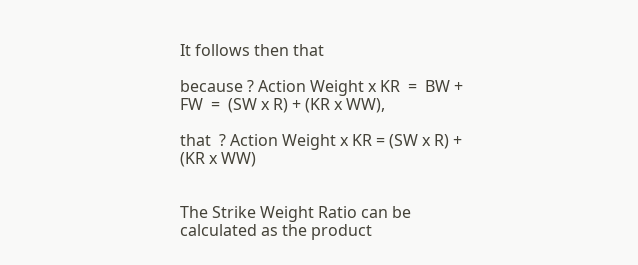It follows then that

because ? Action Weight x KR  =  BW + FW  =  (SW x R) + (KR x WW),

that  ? Action Weight x KR = (SW x R) + (KR x WW)


The Strike Weight Ratio can be calculated as the product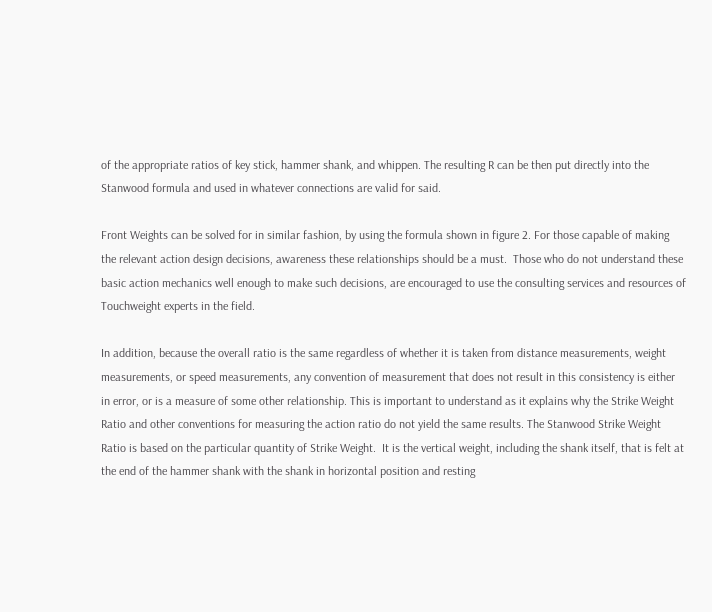of the appropriate ratios of key stick, hammer shank, and whippen. The resulting R can be then put directly into the Stanwood formula and used in whatever connections are valid for said.

Front Weights can be solved for in similar fashion, by using the formula shown in figure 2. For those capable of making the relevant action design decisions, awareness these relationships should be a must.  Those who do not understand these basic action mechanics well enough to make such decisions, are encouraged to use the consulting services and resources of Touchweight experts in the field.

In addition, because the overall ratio is the same regardless of whether it is taken from distance measurements, weight measurements, or speed measurements, any convention of measurement that does not result in this consistency is either in error, or is a measure of some other relationship. This is important to understand as it explains why the Strike Weight Ratio and other conventions for measuring the action ratio do not yield the same results. The Stanwood Strike Weight Ratio is based on the particular quantity of Strike Weight.  It is the vertical weight, including the shank itself, that is felt at the end of the hammer shank with the shank in horizontal position and resting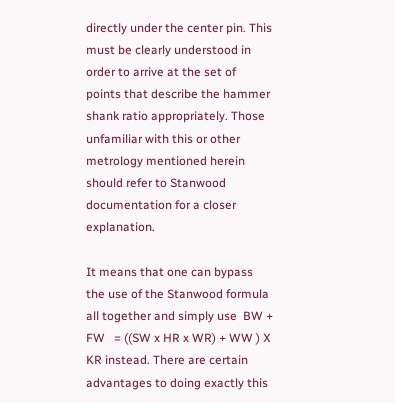directly under the center pin. This must be clearly understood in order to arrive at the set of points that describe the hammer shank ratio appropriately. Those unfamiliar with this or other metrology mentioned herein should refer to Stanwood documentation for a closer explanation.

It means that one can bypass the use of the Stanwood formula all together and simply use  BW + FW   = ((SW x HR x WR) + WW ) X KR instead. There are certain advantages to doing exactly this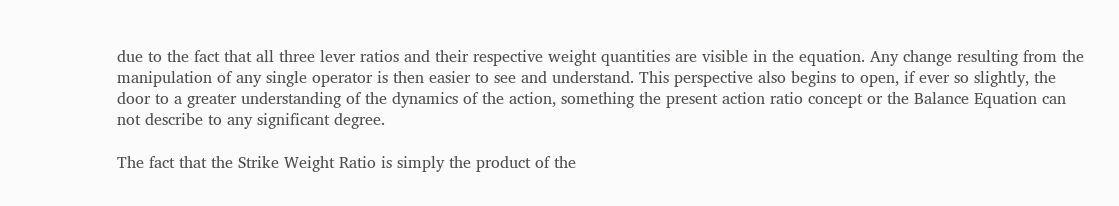due to the fact that all three lever ratios and their respective weight quantities are visible in the equation. Any change resulting from the manipulation of any single operator is then easier to see and understand. This perspective also begins to open, if ever so slightly, the door to a greater understanding of the dynamics of the action, something the present action ratio concept or the Balance Equation can not describe to any significant degree.

The fact that the Strike Weight Ratio is simply the product of the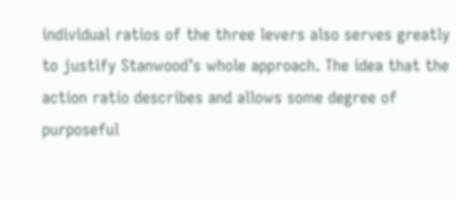individual ratios of the three levers also serves greatly to justify Stanwood’s whole approach. The idea that the action ratio describes and allows some degree of purposeful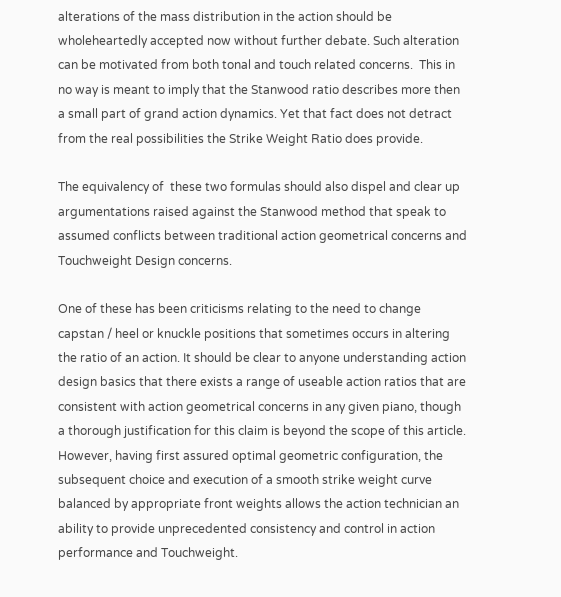alterations of the mass distribution in the action should be wholeheartedly accepted now without further debate. Such alteration can be motivated from both tonal and touch related concerns.  This in no way is meant to imply that the Stanwood ratio describes more then a small part of grand action dynamics. Yet that fact does not detract from the real possibilities the Strike Weight Ratio does provide.

The equivalency of  these two formulas should also dispel and clear up argumentations raised against the Stanwood method that speak to assumed conflicts between traditional action geometrical concerns and Touchweight Design concerns.

One of these has been criticisms relating to the need to change capstan / heel or knuckle positions that sometimes occurs in altering the ratio of an action. It should be clear to anyone understanding action design basics that there exists a range of useable action ratios that are consistent with action geometrical concerns in any given piano, though a thorough justification for this claim is beyond the scope of this article. However, having first assured optimal geometric configuration, the subsequent choice and execution of a smooth strike weight curve balanced by appropriate front weights allows the action technician an ability to provide unprecedented consistency and control in action performance and Touchweight.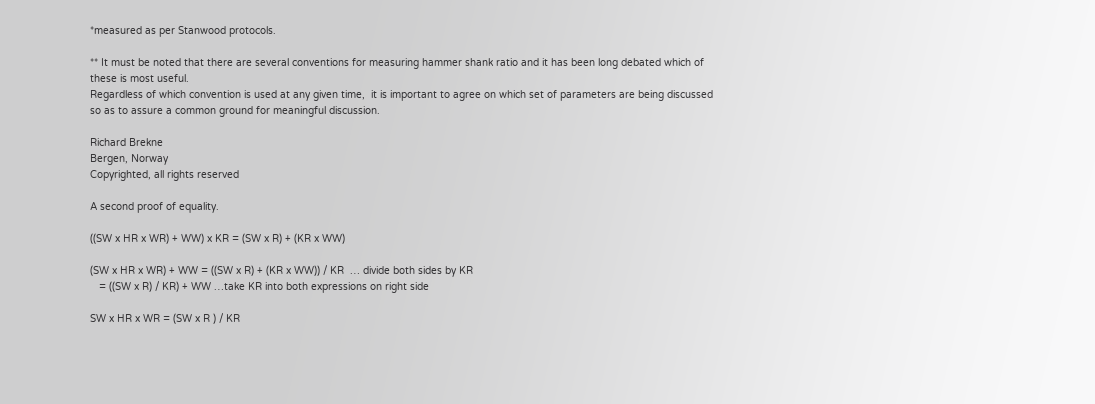*measured as per Stanwood protocols.

** It must be noted that there are several conventions for measuring hammer shank ratio and it has been long debated which of these is most useful.
Regardless of which convention is used at any given time,  it is important to agree on which set of parameters are being discussed so as to assure a common ground for meaningful discussion.

Richard Brekne
Bergen, Norway
Copyrighted, all rights reserved

A second proof of equality.

((SW x HR x WR) + WW) x KR = (SW x R) + (KR x WW)

(SW x HR x WR) + WW = ((SW x R) + (KR x WW)) / KR  … divide both sides by KR
   = ((SW x R) / KR) + WW …take KR into both expressions on right side

SW x HR x WR = (SW x R ) / KR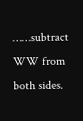……subtract WW from both sides.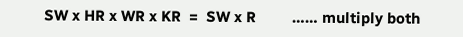SW x HR x WR x KR  =  SW x R         …… multiply both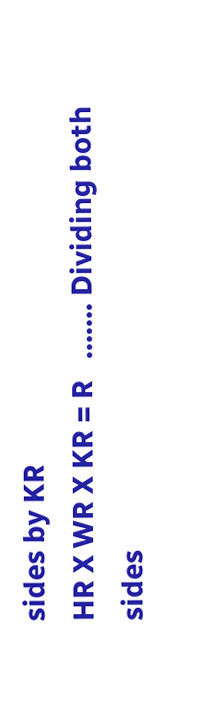sides by KR
HR X WR X KR = R   ……. Dividing both sides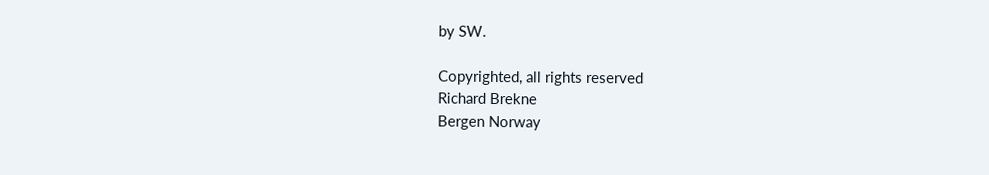by SW.

Copyrighted, all rights reserved
Richard Brekne
Bergen Norway